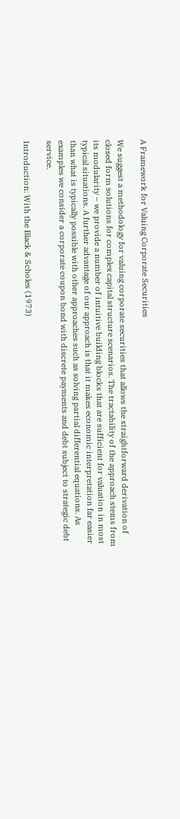A Framework for Valuing Corporate Securities

We suggest a methodology for valuing corporate securities that allows the straightforward derivation of closed form solutions for complex capital structure scenarios. The tractability of the approach stems from its modularity – we provide a number of intuitive building blocks that are sufficient for valuation in most typical situations. A further advantage of our approach is that it makes economic interpretation far easier than what is typically possible with other approaches such as solving partial differential equations. As examples we consider a corporate coupon bond with discrete payments and debt subject to strategic debt service.

Introduction: With the Black & Scholes (1973)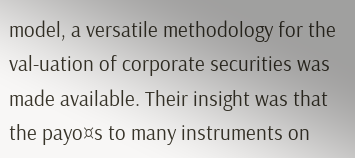model, a versatile methodology for the val-uation of corporate securities was made available. Their insight was that the payo¤s to many instruments on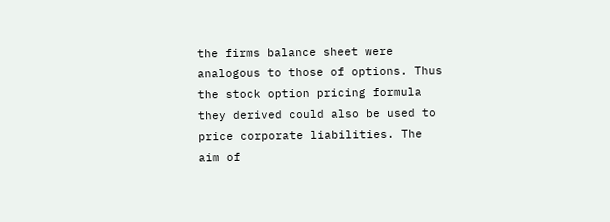the firms balance sheet were analogous to those of options. Thus the stock option pricing formula they derived could also be used to price corporate liabilities. The aim of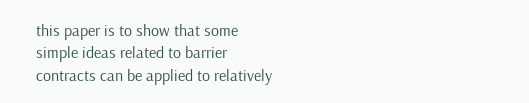this paper is to show that some simple ideas related to barrier contracts can be applied to relatively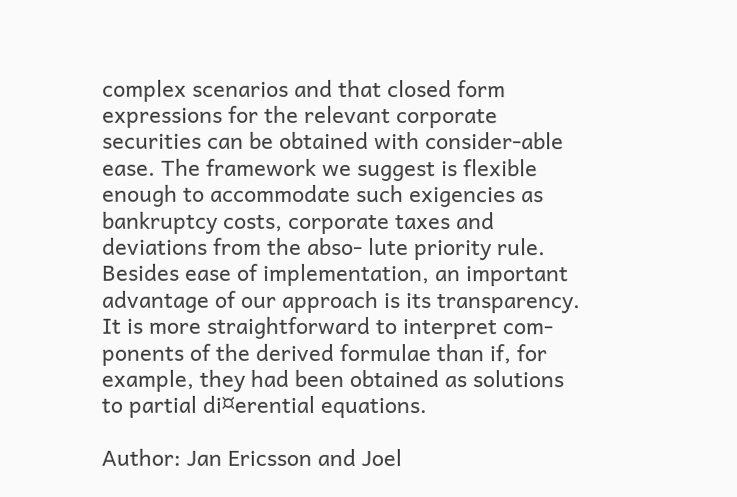complex scenarios and that closed form expressions for the relevant corporate securities can be obtained with consider-able ease. The framework we suggest is flexible enough to accommodate such exigencies as bankruptcy costs, corporate taxes and deviations from the abso- lute priority rule. Besides ease of implementation, an important advantage of our approach is its transparency. It is more straightforward to interpret com-ponents of the derived formulae than if, for example, they had been obtained as solutions to partial di¤erential equations.

Author: Jan Ericsson and Joel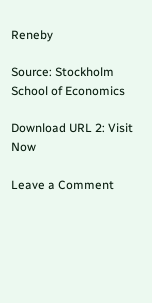Reneby

Source: Stockholm School of Economics

Download URL 2: Visit Now

Leave a Comment